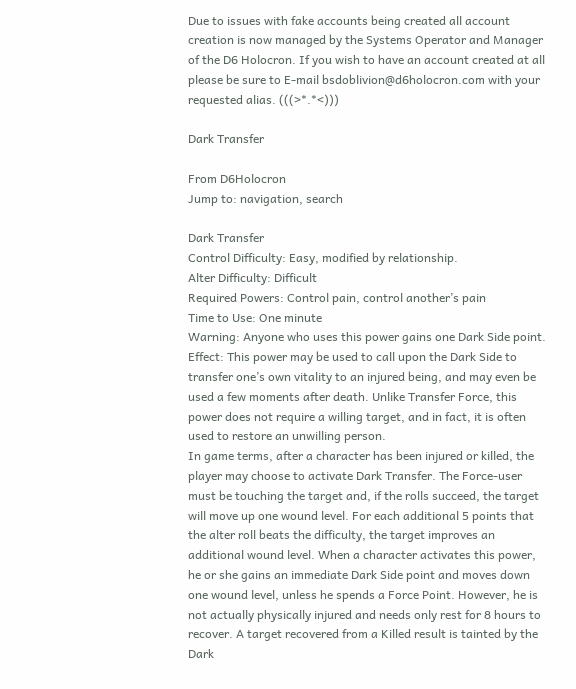Due to issues with fake accounts being created all account creation is now managed by the Systems Operator and Manager of the D6 Holocron. If you wish to have an account created at all please be sure to E-mail bsdoblivion@d6holocron.com with your requested alias. (((>*.*<)))

Dark Transfer

From D6Holocron
Jump to: navigation, search

Dark Transfer
Control Difficulty: Easy, modified by relationship.
Alter Difficulty: Difficult
Required Powers: Control pain, control another’s pain
Time to Use: One minute
Warning: Anyone who uses this power gains one Dark Side point.
Effect: This power may be used to call upon the Dark Side to transfer one’s own vitality to an injured being, and may even be used a few moments after death. Unlike Transfer Force, this power does not require a willing target, and in fact, it is often used to restore an unwilling person.
In game terms, after a character has been injured or killed, the player may choose to activate Dark Transfer. The Force-user must be touching the target and, if the rolls succeed, the target will move up one wound level. For each additional 5 points that the alter roll beats the difficulty, the target improves an additional wound level. When a character activates this power, he or she gains an immediate Dark Side point and moves down one wound level, unless he spends a Force Point. However, he is not actually physically injured and needs only rest for 8 hours to recover. A target recovered from a Killed result is tainted by the Dark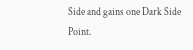Side and gains one Dark Side Point.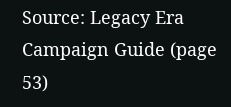Source: Legacy Era Campaign Guide (page 53)